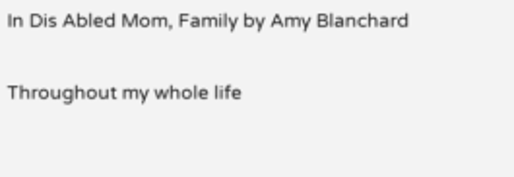In Dis Abled Mom, Family by Amy Blanchard

Throughout my whole life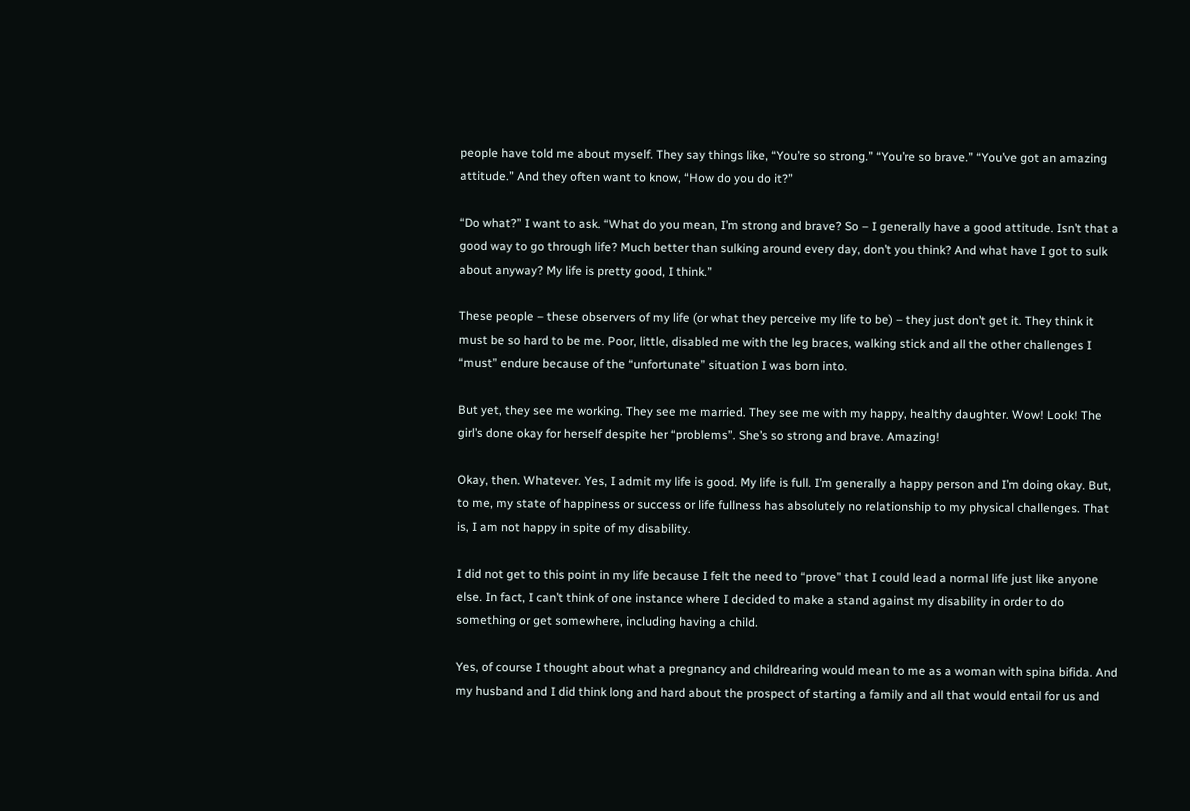people have told me about myself. They say things like, “You’re so strong.” “You’re so brave.” “You’ve got an amazing attitude.” And they often want to know, “How do you do it?”

“Do what?” I want to ask. “What do you mean, I’m strong and brave? So – I generally have a good attitude. Isn’t that a good way to go through life? Much better than sulking around every day, don’t you think? And what have I got to sulk about anyway? My life is pretty good, I think.”

These people – these observers of my life (or what they perceive my life to be) – they just don’t get it. They think it must be so hard to be me. Poor, little, disabled me with the leg braces, walking stick and all the other challenges I “must” endure because of the “unfortunate” situation I was born into.

But yet, they see me working. They see me married. They see me with my happy, healthy daughter. Wow! Look! The girl’s done okay for herself despite her “problems”. She’s so strong and brave. Amazing!

Okay, then. Whatever. Yes, I admit my life is good. My life is full. I’m generally a happy person and I’m doing okay. But, to me, my state of happiness or success or life fullness has absolutely no relationship to my physical challenges. That is, I am not happy in spite of my disability.

I did not get to this point in my life because I felt the need to “prove” that I could lead a normal life just like anyone else. In fact, I can’t think of one instance where I decided to make a stand against my disability in order to do something or get somewhere, including having a child.

Yes, of course I thought about what a pregnancy and childrearing would mean to me as a woman with spina bifida. And my husband and I did think long and hard about the prospect of starting a family and all that would entail for us and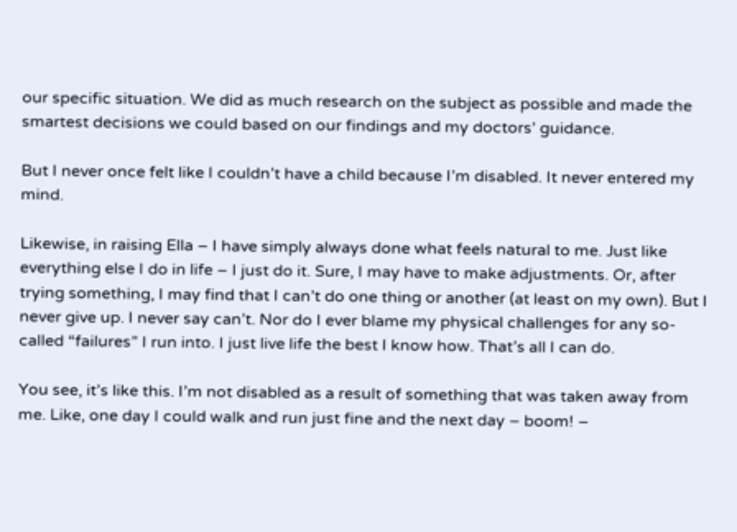our specific situation. We did as much research on the subject as possible and made the smartest decisions we could based on our findings and my doctors’ guidance.

But I never once felt like I couldn’t have a child because I’m disabled. It never entered my mind.

Likewise, in raising Ella – I have simply always done what feels natural to me. Just like everything else I do in life – I just do it. Sure, I may have to make adjustments. Or, after trying something, I may find that I can’t do one thing or another (at least on my own). But I never give up. I never say can’t. Nor do I ever blame my physical challenges for any so-called “failures” I run into. I just live life the best I know how. That’s all I can do.

You see, it’s like this. I’m not disabled as a result of something that was taken away from me. Like, one day I could walk and run just fine and the next day – boom! –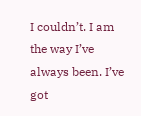I couldn’t. I am the way I’ve always been. I’ve got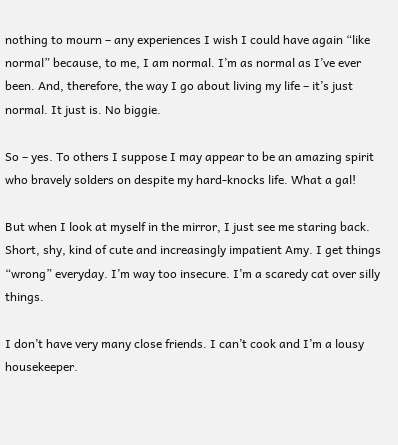nothing to mourn – any experiences I wish I could have again “like normal” because, to me, I am normal. I’m as normal as I’ve ever been. And, therefore, the way I go about living my life – it’s just normal. It just is. No biggie.

So – yes. To others I suppose I may appear to be an amazing spirit who bravely solders on despite my hard-knocks life. What a gal!

But when I look at myself in the mirror, I just see me staring back. Short, shy, kind of cute and increasingly impatient Amy. I get things “wrong” everyday. I’m way too insecure. I’m a scaredy cat over silly things.

I don’t have very many close friends. I can’t cook and I’m a lousy housekeeper.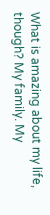What is amazing about my life, though? My family. My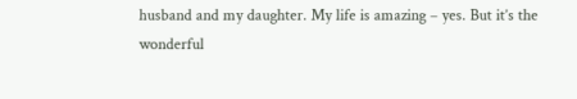husband and my daughter. My life is amazing – yes. But it’s the wonderful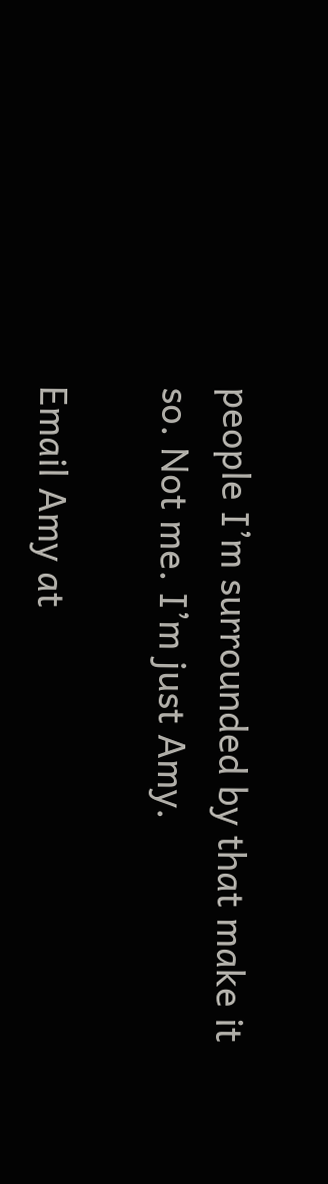people I’m surrounded by that make it so. Not me. I’m just Amy.

Email Amy at